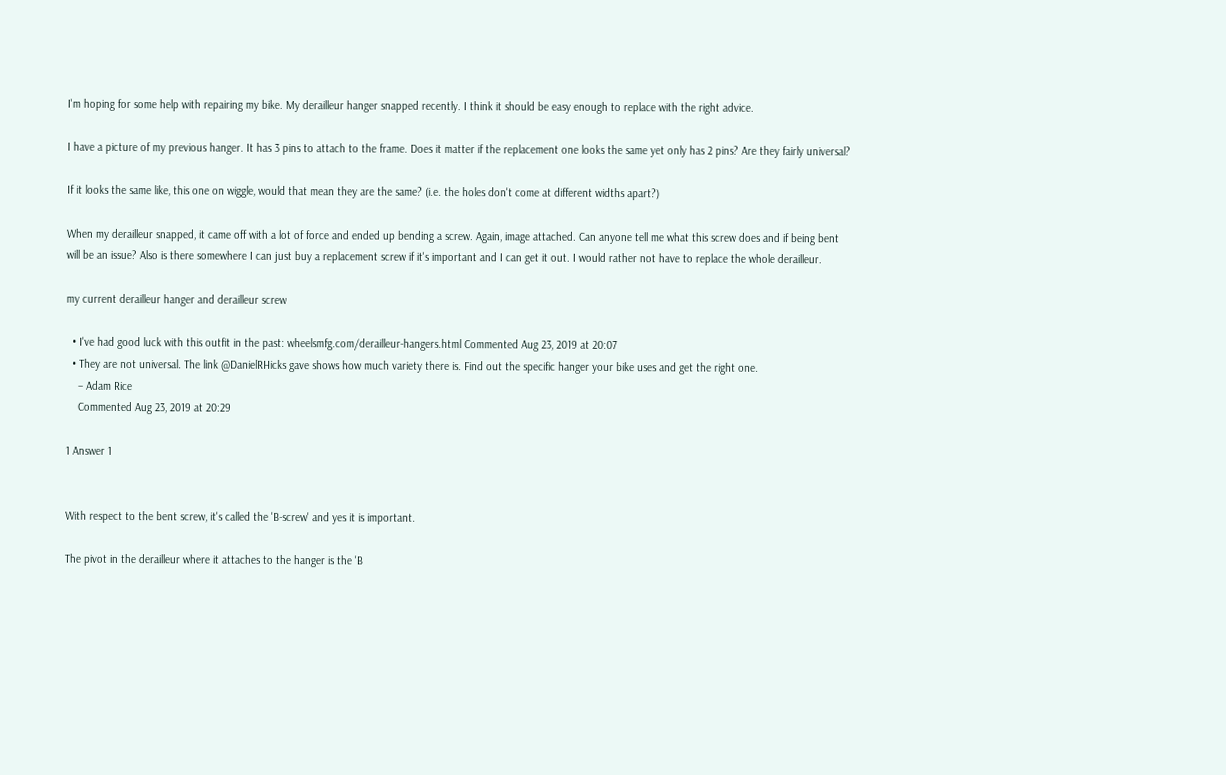I'm hoping for some help with repairing my bike. My derailleur hanger snapped recently. I think it should be easy enough to replace with the right advice.

I have a picture of my previous hanger. It has 3 pins to attach to the frame. Does it matter if the replacement one looks the same yet only has 2 pins? Are they fairly universal?

If it looks the same like, this one on wiggle, would that mean they are the same? (i.e. the holes don't come at different widths apart?)

When my derailleur snapped, it came off with a lot of force and ended up bending a screw. Again, image attached. Can anyone tell me what this screw does and if being bent will be an issue? Also is there somewhere I can just buy a replacement screw if it's important and I can get it out. I would rather not have to replace the whole derailleur.

my current derailleur hanger and derailleur screw

  • I've had good luck with this outfit in the past: wheelsmfg.com/derailleur-hangers.html Commented Aug 23, 2019 at 20:07
  • They are not universal. The link @DanielRHicks gave shows how much variety there is. Find out the specific hanger your bike uses and get the right one.
    – Adam Rice
    Commented Aug 23, 2019 at 20:29

1 Answer 1


With respect to the bent screw, it's called the 'B-screw' and yes it is important.

The pivot in the derailleur where it attaches to the hanger is the 'B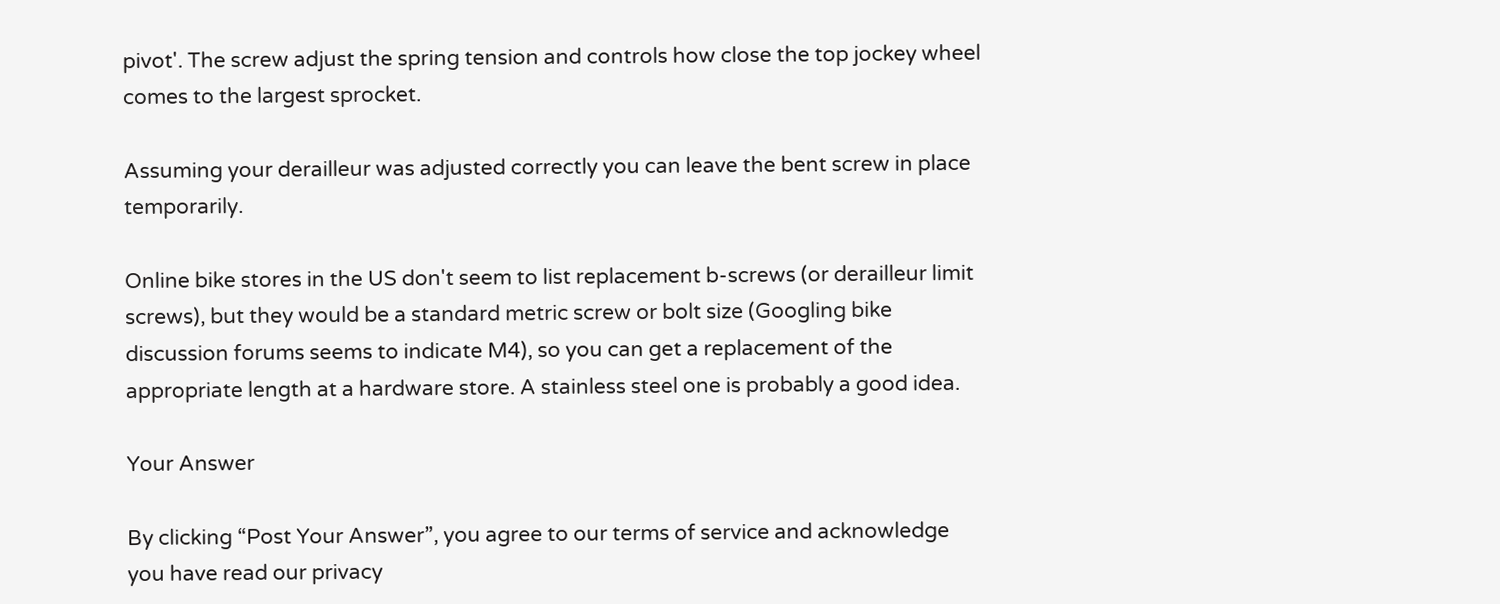pivot'. The screw adjust the spring tension and controls how close the top jockey wheel comes to the largest sprocket.

Assuming your derailleur was adjusted correctly you can leave the bent screw in place temporarily.

Online bike stores in the US don't seem to list replacement b-screws (or derailleur limit screws), but they would be a standard metric screw or bolt size (Googling bike discussion forums seems to indicate M4), so you can get a replacement of the appropriate length at a hardware store. A stainless steel one is probably a good idea.

Your Answer

By clicking “Post Your Answer”, you agree to our terms of service and acknowledge you have read our privacy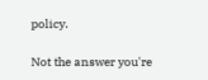policy.

Not the answer you're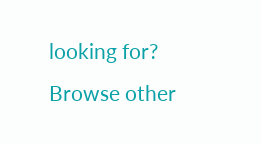looking for? Browse other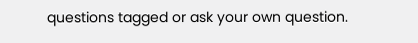questions tagged or ask your own question.